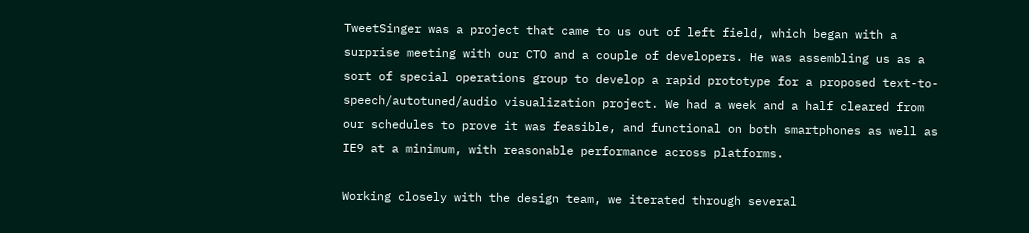TweetSinger was a project that came to us out of left field, which began with a surprise meeting with our CTO and a couple of developers. He was assembling us as a sort of special operations group to develop a rapid prototype for a proposed text-to-speech/autotuned/audio visualization project. We had a week and a half cleared from our schedules to prove it was feasible, and functional on both smartphones as well as IE9 at a minimum, with reasonable performance across platforms.

Working closely with the design team, we iterated through several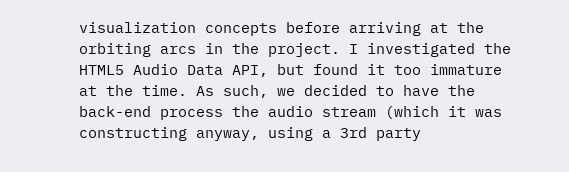visualization concepts before arriving at the orbiting arcs in the project. I investigated the HTML5 Audio Data API, but found it too immature at the time. As such, we decided to have the back-end process the audio stream (which it was constructing anyway, using a 3rd party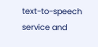text-to-speech service and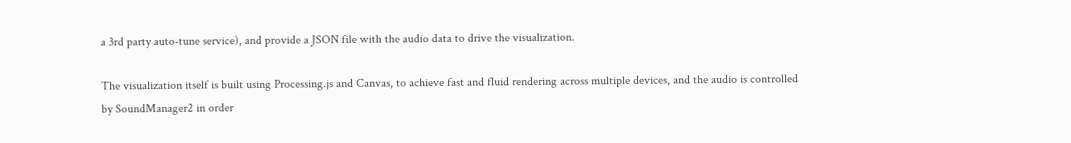a 3rd party auto-tune service), and provide a JSON file with the audio data to drive the visualization.

The visualization itself is built using Processing.js and Canvas, to achieve fast and fluid rendering across multiple devices, and the audio is controlled by SoundManager2 in order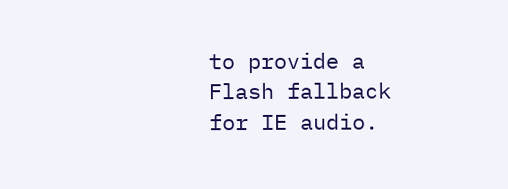to provide a Flash fallback for IE audio.